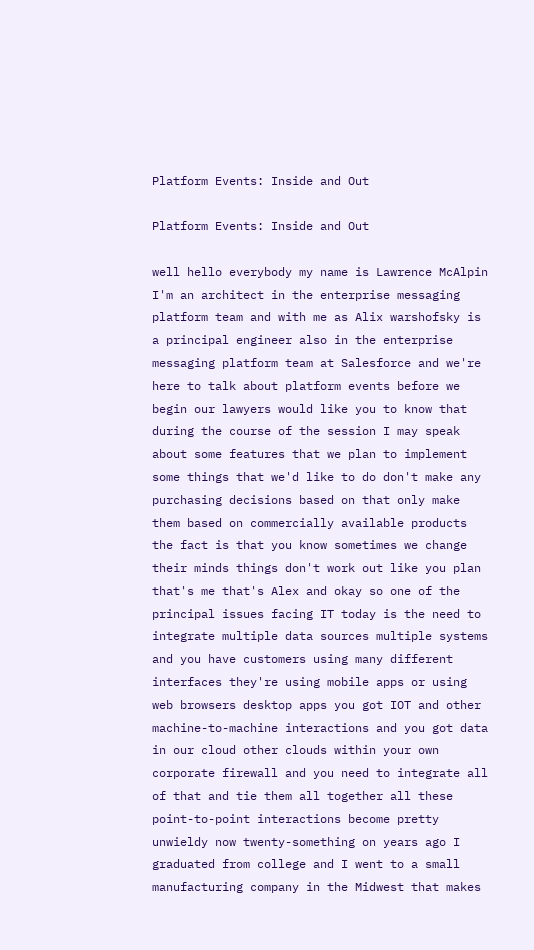Platform Events: Inside and Out

Platform Events: Inside and Out

well hello everybody my name is Lawrence McAlpin I'm an architect in the enterprise messaging platform team and with me as Alix warshofsky is a principal engineer also in the enterprise messaging platform team at Salesforce and we're here to talk about platform events before we begin our lawyers would like you to know that during the course of the session I may speak about some features that we plan to implement some things that we'd like to do don't make any purchasing decisions based on that only make them based on commercially available products the fact is that you know sometimes we change their minds things don't work out like you plan that's me that's Alex and okay so one of the principal issues facing IT today is the need to integrate multiple data sources multiple systems and you have customers using many different interfaces they're using mobile apps or using web browsers desktop apps you got IOT and other machine-to-machine interactions and you got data in our cloud other clouds within your own corporate firewall and you need to integrate all of that and tie them all together all these point-to-point interactions become pretty unwieldy now twenty-something on years ago I graduated from college and I went to a small manufacturing company in the Midwest that makes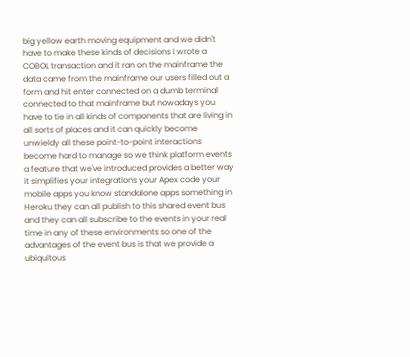big yellow earth moving equipment and we didn't have to make these kinds of decisions I wrote a COBOL transaction and it ran on the mainframe the data came from the mainframe our users filled out a form and hit enter connected on a dumb terminal connected to that mainframe but nowadays you have to tie in all kinds of components that are living in all sorts of places and it can quickly become unwieldy all these point-to-point interactions become hard to manage so we think platform events a feature that we've introduced provides a better way it simplifies your integrations your Apex code your mobile apps you know standalone apps something in Heroku they can all publish to this shared event bus and they can all subscribe to the events in your real time in any of these environments so one of the advantages of the event bus is that we provide a ubiquitous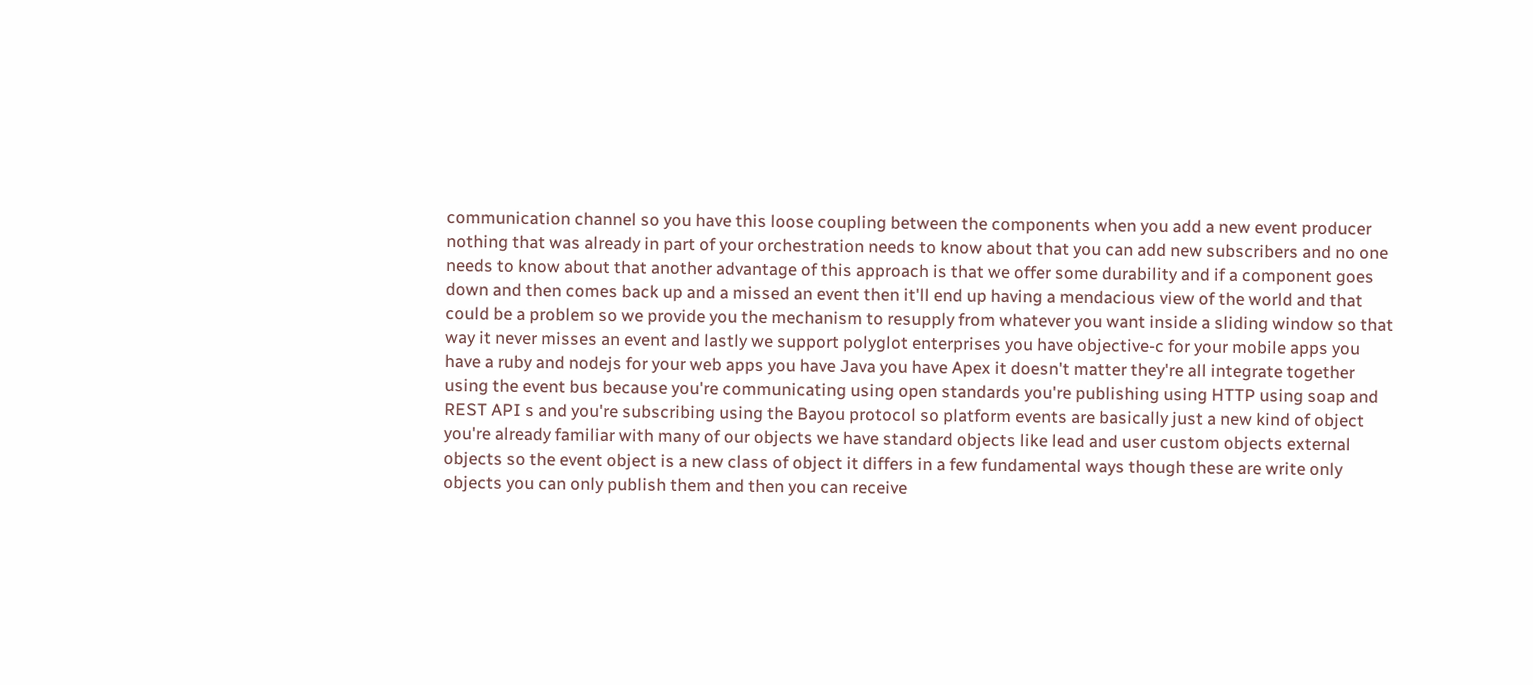communication channel so you have this loose coupling between the components when you add a new event producer nothing that was already in part of your orchestration needs to know about that you can add new subscribers and no one needs to know about that another advantage of this approach is that we offer some durability and if a component goes down and then comes back up and a missed an event then it'll end up having a mendacious view of the world and that could be a problem so we provide you the mechanism to resupply from whatever you want inside a sliding window so that way it never misses an event and lastly we support polyglot enterprises you have objective-c for your mobile apps you have a ruby and nodejs for your web apps you have Java you have Apex it doesn't matter they're all integrate together using the event bus because you're communicating using open standards you're publishing using HTTP using soap and REST API s and you're subscribing using the Bayou protocol so platform events are basically just a new kind of object you're already familiar with many of our objects we have standard objects like lead and user custom objects external objects so the event object is a new class of object it differs in a few fundamental ways though these are write only objects you can only publish them and then you can receive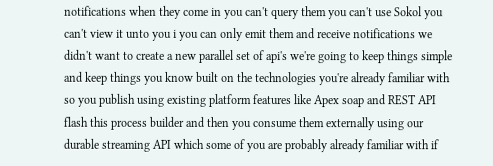notifications when they come in you can't query them you can't use Sokol you can't view it unto you i you can only emit them and receive notifications we didn't want to create a new parallel set of api's we're going to keep things simple and keep things you know built on the technologies you're already familiar with so you publish using existing platform features like Apex soap and REST API flash this process builder and then you consume them externally using our durable streaming API which some of you are probably already familiar with if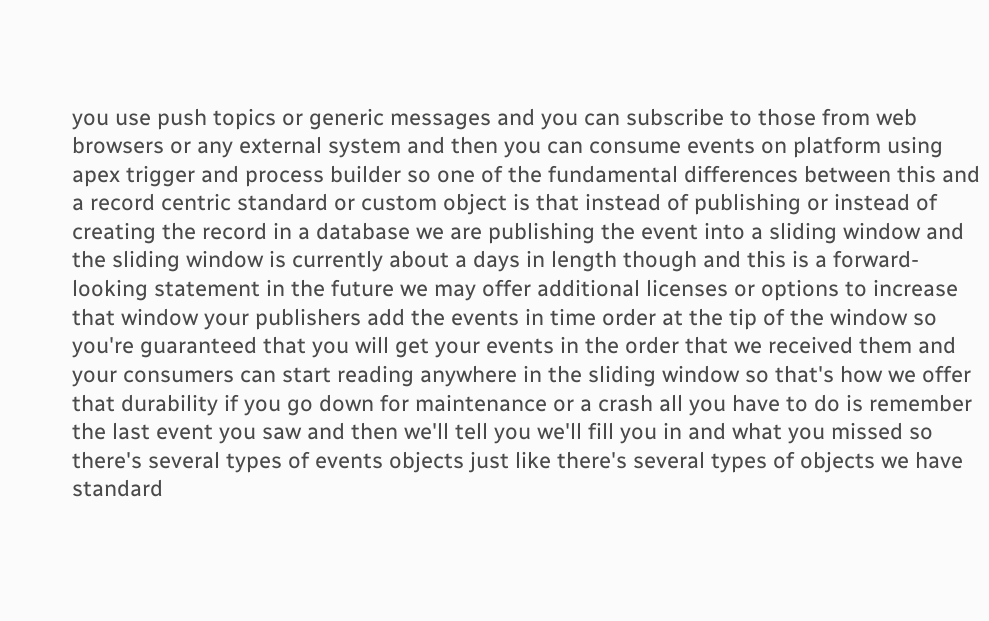you use push topics or generic messages and you can subscribe to those from web browsers or any external system and then you can consume events on platform using apex trigger and process builder so one of the fundamental differences between this and a record centric standard or custom object is that instead of publishing or instead of creating the record in a database we are publishing the event into a sliding window and the sliding window is currently about a days in length though and this is a forward-looking statement in the future we may offer additional licenses or options to increase that window your publishers add the events in time order at the tip of the window so you're guaranteed that you will get your events in the order that we received them and your consumers can start reading anywhere in the sliding window so that's how we offer that durability if you go down for maintenance or a crash all you have to do is remember the last event you saw and then we'll tell you we'll fill you in and what you missed so there's several types of events objects just like there's several types of objects we have standard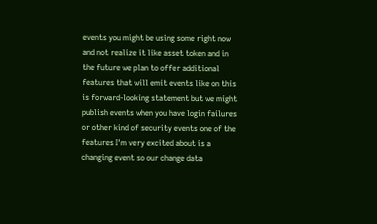events you might be using some right now and not realize it like asset token and in the future we plan to offer additional features that will emit events like on this is forward-looking statement but we might publish events when you have login failures or other kind of security events one of the features I'm very excited about is a changing event so our change data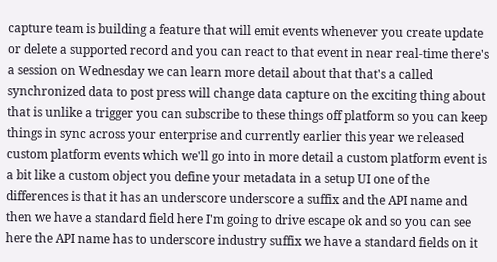capture team is building a feature that will emit events whenever you create update or delete a supported record and you can react to that event in near real-time there's a session on Wednesday we can learn more detail about that that's a called synchronized data to post press will change data capture on the exciting thing about that is unlike a trigger you can subscribe to these things off platform so you can keep things in sync across your enterprise and currently earlier this year we released custom platform events which we'll go into in more detail a custom platform event is a bit like a custom object you define your metadata in a setup UI one of the differences is that it has an underscore underscore a suffix and the API name and then we have a standard field here I'm going to drive escape ok and so you can see here the API name has to underscore industry suffix we have a standard fields on it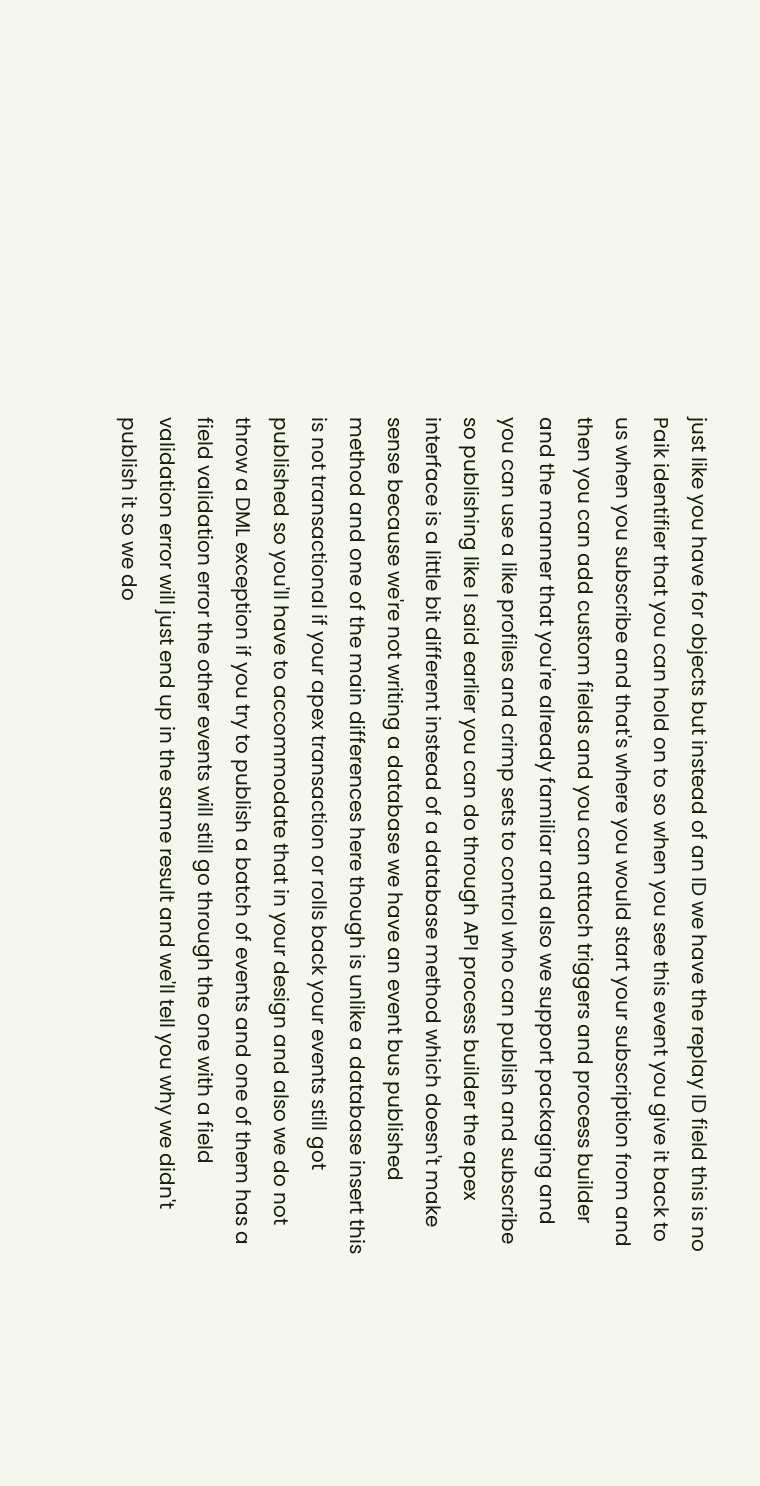just like you have for objects but instead of an ID we have the replay ID field this is no Paik identifier that you can hold on to so when you see this event you give it back to us when you subscribe and that's where you would start your subscription from and then you can add custom fields and you can attach triggers and process builder and the manner that you're already familiar and also we support packaging and you can use a like profiles and crimp sets to control who can publish and subscribe so publishing like I said earlier you can do through API process builder the apex interface is a little bit different instead of a database method which doesn't make sense because we're not writing a database we have an event bus published method and one of the main differences here though is unlike a database insert this is not transactional if your apex transaction or rolls back your events still got published so you'll have to accommodate that in your design and also we do not throw a DML exception if you try to publish a batch of events and one of them has a field validation error the other events will still go through the one with a field validation error will just end up in the same result and we'll tell you why we didn't publish it so we do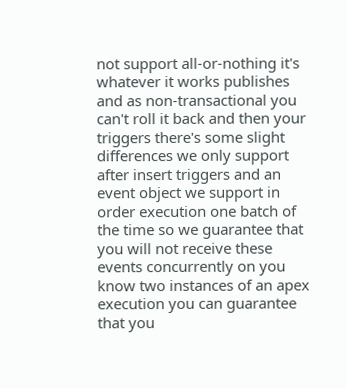not support all-or-nothing it's whatever it works publishes and as non-transactional you can't roll it back and then your triggers there's some slight differences we only support after insert triggers and an event object we support in order execution one batch of the time so we guarantee that you will not receive these events concurrently on you know two instances of an apex execution you can guarantee that you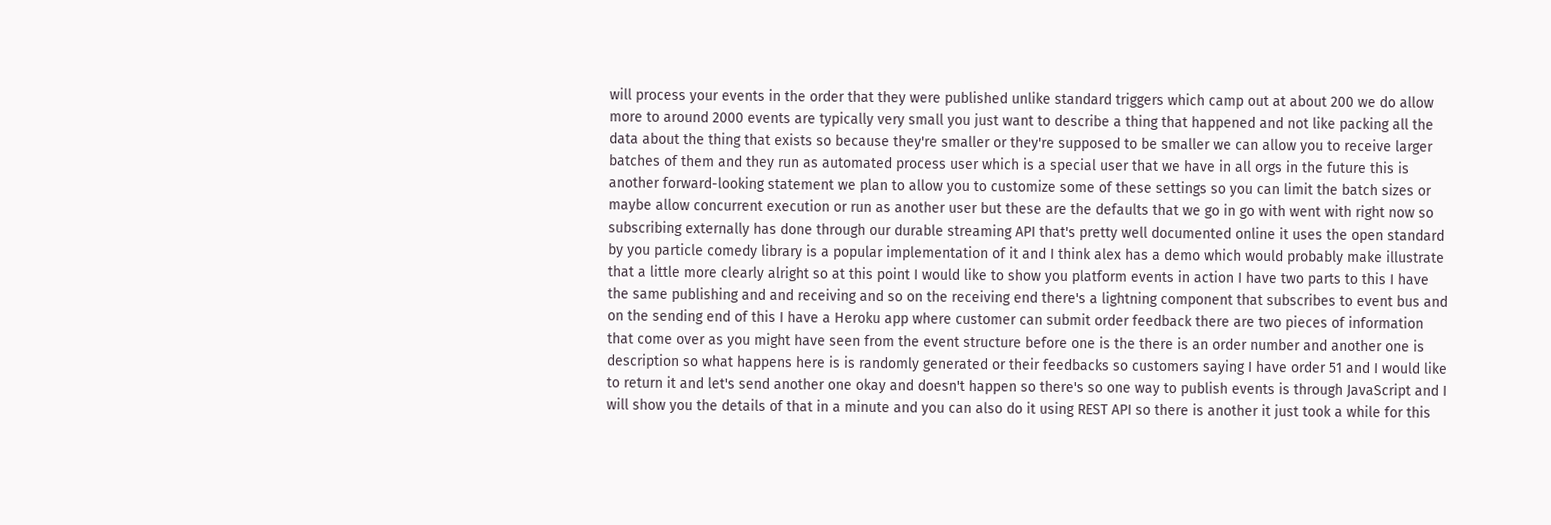will process your events in the order that they were published unlike standard triggers which camp out at about 200 we do allow more to around 2000 events are typically very small you just want to describe a thing that happened and not like packing all the data about the thing that exists so because they're smaller or they're supposed to be smaller we can allow you to receive larger batches of them and they run as automated process user which is a special user that we have in all orgs in the future this is another forward-looking statement we plan to allow you to customize some of these settings so you can limit the batch sizes or maybe allow concurrent execution or run as another user but these are the defaults that we go in go with went with right now so subscribing externally has done through our durable streaming API that's pretty well documented online it uses the open standard by you particle comedy library is a popular implementation of it and I think alex has a demo which would probably make illustrate that a little more clearly alright so at this point I would like to show you platform events in action I have two parts to this I have the same publishing and and receiving and so on the receiving end there's a lightning component that subscribes to event bus and on the sending end of this I have a Heroku app where customer can submit order feedback there are two pieces of information that come over as you might have seen from the event structure before one is the there is an order number and another one is description so what happens here is is randomly generated or their feedbacks so customers saying I have order 51 and I would like to return it and let's send another one okay and doesn't happen so there's so one way to publish events is through JavaScript and I will show you the details of that in a minute and you can also do it using REST API so there is another it just took a while for this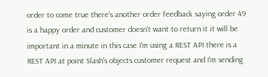order to come true there's another order feedback saying order 49 is a happy order and customer doesn't want to return it it will be important in a minute in this case I'm using a REST API there is a REST API at point Slash's objects customer request and I'm sending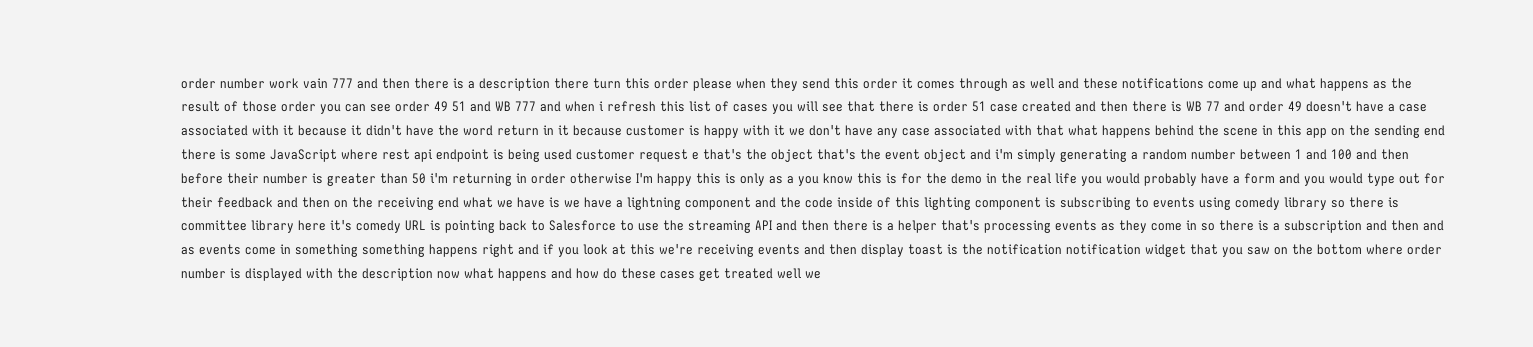order number work vain 777 and then there is a description there turn this order please when they send this order it comes through as well and these notifications come up and what happens as the result of those order you can see order 49 51 and WB 777 and when i refresh this list of cases you will see that there is order 51 case created and then there is WB 77 and order 49 doesn't have a case associated with it because it didn't have the word return in it because customer is happy with it we don't have any case associated with that what happens behind the scene in this app on the sending end there is some JavaScript where rest api endpoint is being used customer request e that's the object that's the event object and i'm simply generating a random number between 1 and 100 and then before their number is greater than 50 i'm returning in order otherwise I'm happy this is only as a you know this is for the demo in the real life you would probably have a form and you would type out for their feedback and then on the receiving end what we have is we have a lightning component and the code inside of this lighting component is subscribing to events using comedy library so there is committee library here it's comedy URL is pointing back to Salesforce to use the streaming API and then there is a helper that's processing events as they come in so there is a subscription and then and as events come in something something happens right and if you look at this we're receiving events and then display toast is the notification notification widget that you saw on the bottom where order number is displayed with the description now what happens and how do these cases get treated well we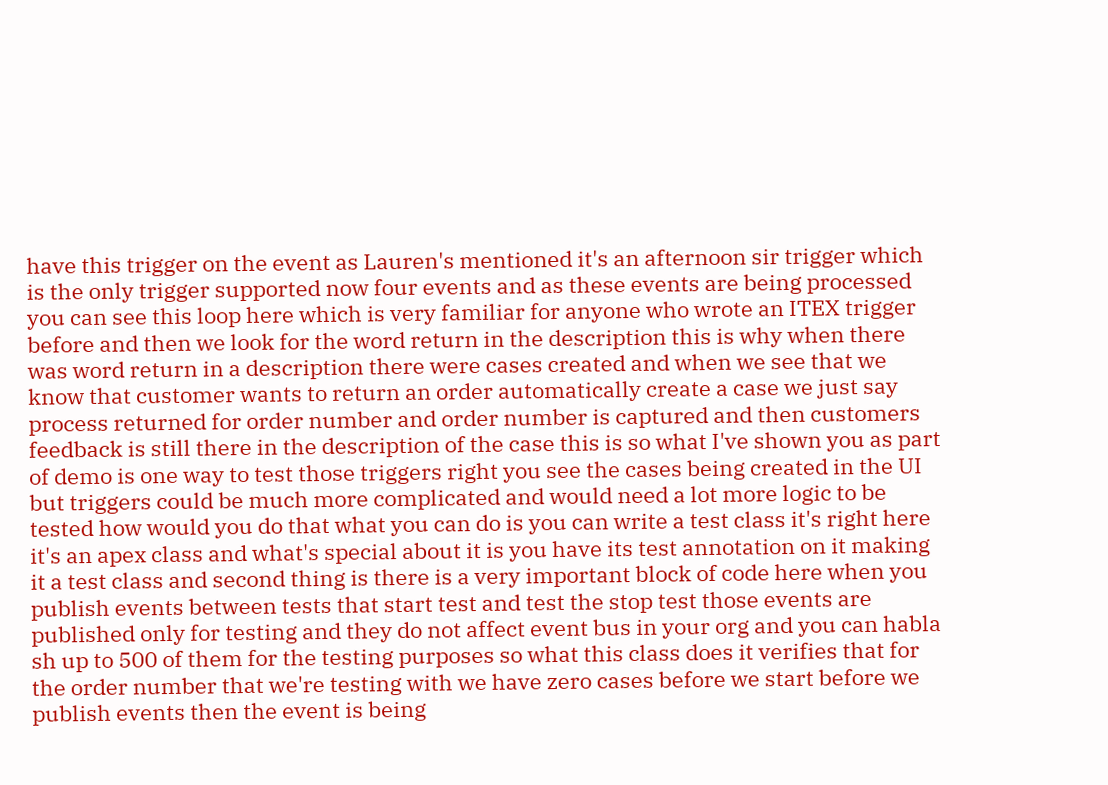have this trigger on the event as Lauren's mentioned it's an afternoon sir trigger which is the only trigger supported now four events and as these events are being processed you can see this loop here which is very familiar for anyone who wrote an ITEX trigger before and then we look for the word return in the description this is why when there was word return in a description there were cases created and when we see that we know that customer wants to return an order automatically create a case we just say process returned for order number and order number is captured and then customers feedback is still there in the description of the case this is so what I've shown you as part of demo is one way to test those triggers right you see the cases being created in the UI but triggers could be much more complicated and would need a lot more logic to be tested how would you do that what you can do is you can write a test class it's right here it's an apex class and what's special about it is you have its test annotation on it making it a test class and second thing is there is a very important block of code here when you publish events between tests that start test and test the stop test those events are published only for testing and they do not affect event bus in your org and you can habla sh up to 500 of them for the testing purposes so what this class does it verifies that for the order number that we're testing with we have zero cases before we start before we publish events then the event is being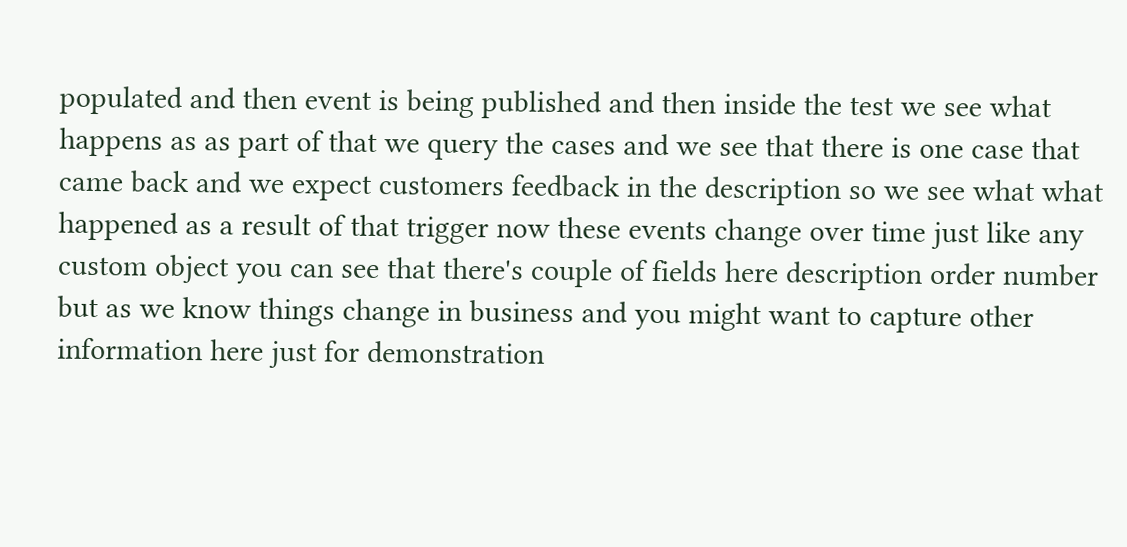populated and then event is being published and then inside the test we see what happens as as part of that we query the cases and we see that there is one case that came back and we expect customers feedback in the description so we see what what happened as a result of that trigger now these events change over time just like any custom object you can see that there's couple of fields here description order number but as we know things change in business and you might want to capture other information here just for demonstration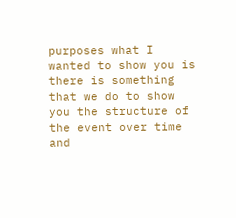purposes what I wanted to show you is there is something that we do to show you the structure of the event over time and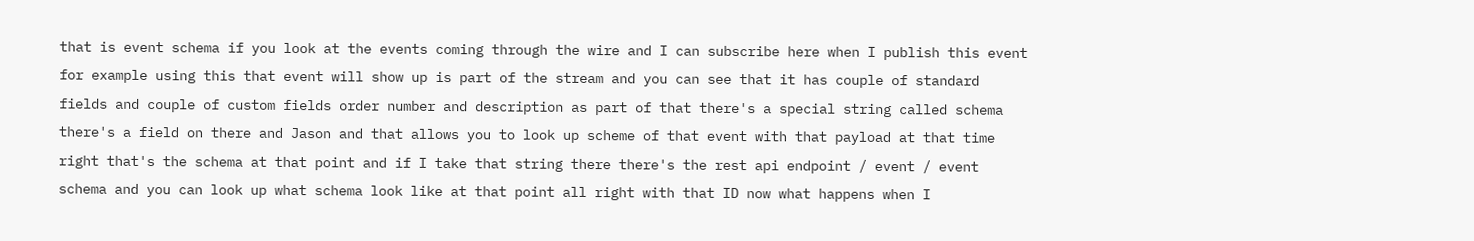that is event schema if you look at the events coming through the wire and I can subscribe here when I publish this event for example using this that event will show up is part of the stream and you can see that it has couple of standard fields and couple of custom fields order number and description as part of that there's a special string called schema there's a field on there and Jason and that allows you to look up scheme of that event with that payload at that time right that's the schema at that point and if I take that string there there's the rest api endpoint / event / event schema and you can look up what schema look like at that point all right with that ID now what happens when I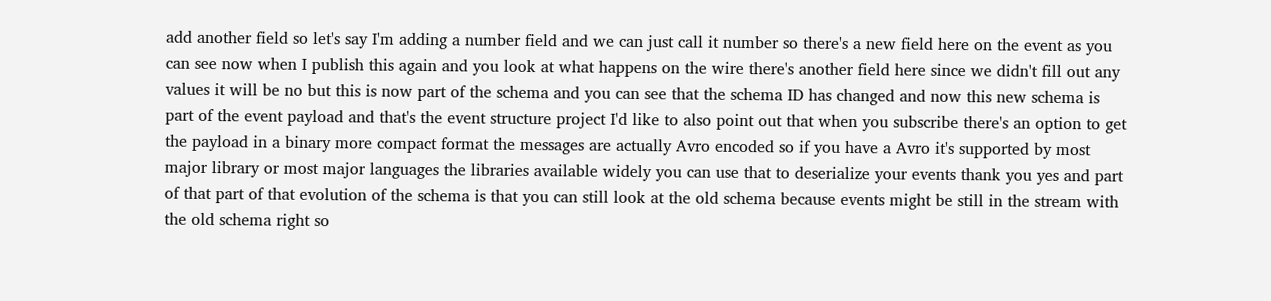add another field so let's say I'm adding a number field and we can just call it number so there's a new field here on the event as you can see now when I publish this again and you look at what happens on the wire there's another field here since we didn't fill out any values it will be no but this is now part of the schema and you can see that the schema ID has changed and now this new schema is part of the event payload and that's the event structure project I'd like to also point out that when you subscribe there's an option to get the payload in a binary more compact format the messages are actually Avro encoded so if you have a Avro it's supported by most major library or most major languages the libraries available widely you can use that to deserialize your events thank you yes and part of that part of that evolution of the schema is that you can still look at the old schema because events might be still in the stream with the old schema right so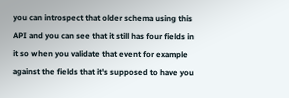you can introspect that older schema using this API and you can see that it still has four fields in it so when you validate that event for example against the fields that it's supposed to have you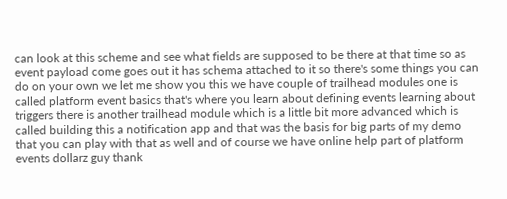can look at this scheme and see what fields are supposed to be there at that time so as event payload come goes out it has schema attached to it so there's some things you can do on your own we let me show you this we have couple of trailhead modules one is called platform event basics that's where you learn about defining events learning about triggers there is another trailhead module which is a little bit more advanced which is called building this a notification app and that was the basis for big parts of my demo that you can play with that as well and of course we have online help part of platform events dollarz guy thank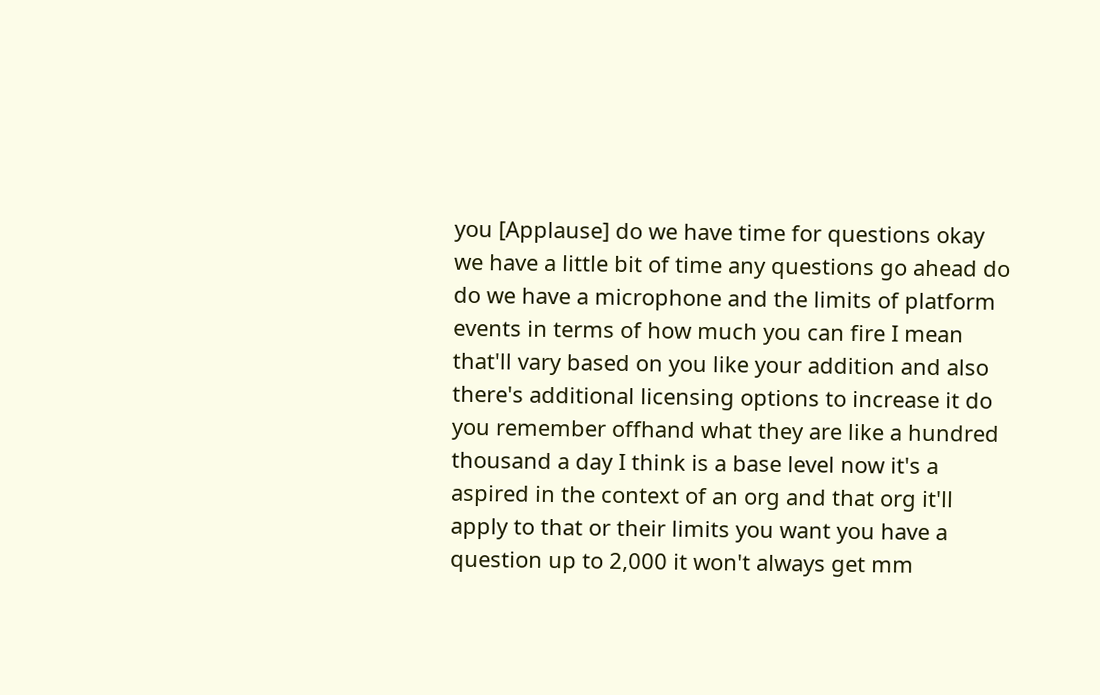you [Applause] do we have time for questions okay we have a little bit of time any questions go ahead do do we have a microphone and the limits of platform events in terms of how much you can fire I mean that'll vary based on you like your addition and also there's additional licensing options to increase it do you remember offhand what they are like a hundred thousand a day I think is a base level now it's a aspired in the context of an org and that org it'll apply to that or their limits you want you have a question up to 2,000 it won't always get mm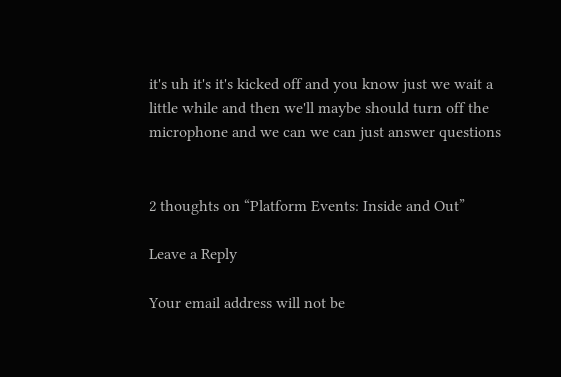it's uh it's it's kicked off and you know just we wait a little while and then we'll maybe should turn off the microphone and we can we can just answer questions


2 thoughts on “Platform Events: Inside and Out”

Leave a Reply

Your email address will not be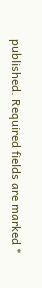published. Required fields are marked *